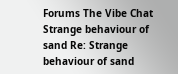Forums The Vibe Chat Strange behaviour of sand Re: Strange behaviour of sand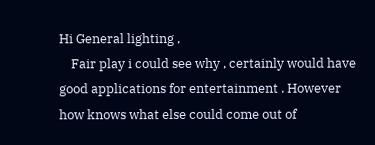Hi General lighting ,
    Fair play i could see why , certainly would have good applications for entertainment . However how knows what else could come out of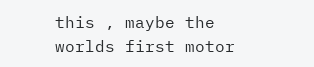this , maybe the worlds first motor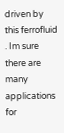driven by this ferrofluid . Im sure there are many applications for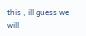this , ill guess we will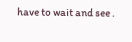have to wait and see .